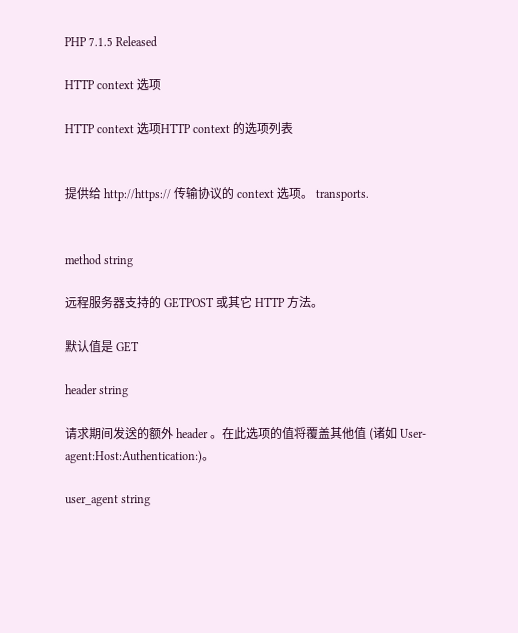PHP 7.1.5 Released

HTTP context 选项

HTTP context 选项HTTP context 的选项列表


提供给 http://https:// 传输协议的 context 选项。 transports.


method string

远程服务器支持的 GETPOST 或其它 HTTP 方法。

默认值是 GET

header string

请求期间发送的额外 header 。在此选项的值将覆盖其他值 (诸如 User-agent:Host:Authentication:)。

user_agent string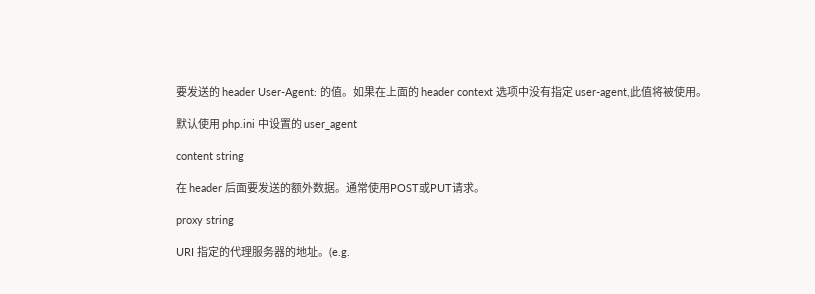要发送的 header User-Agent: 的值。如果在上面的 header context 选项中没有指定 user-agent,此值将被使用。

默认使用 php.ini 中设置的 user_agent

content string

在 header 后面要发送的额外数据。通常使用POST或PUT请求。

proxy string

URI 指定的代理服务器的地址。(e.g.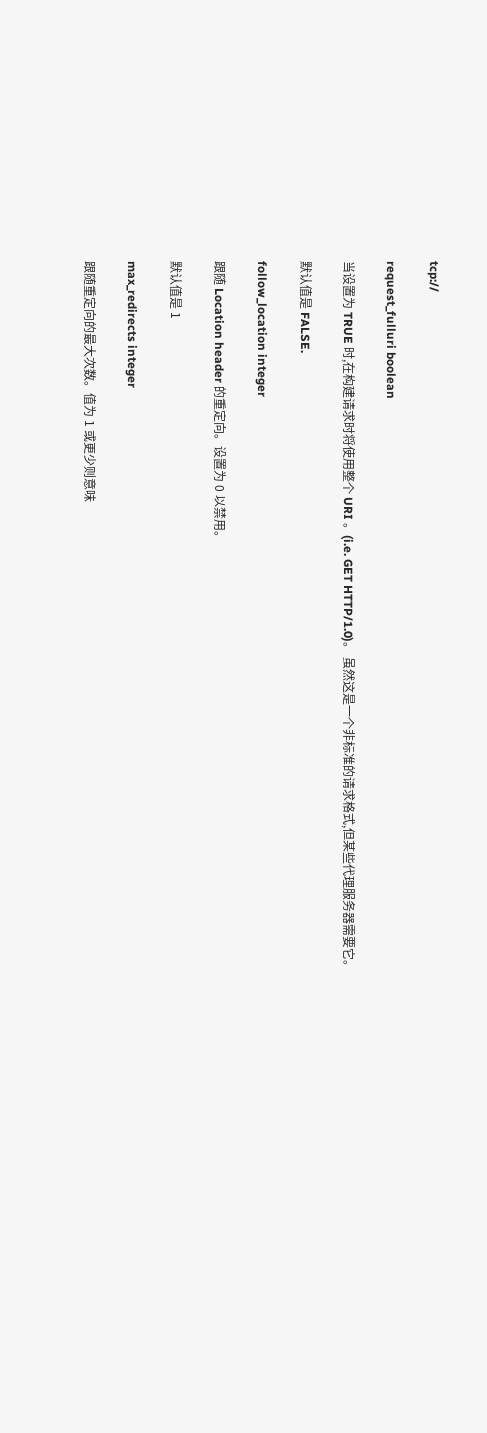tcp://

request_fulluri boolean

当设置为 TRUE 时,在构建请求时将使用整个 URI 。(i.e. GET HTTP/1.0)。 虽然这是一个非标准的请求格式,但某些代理服务器需要它。

默认值是 FALSE.

follow_location integer

跟随 Location header 的重定向。设置为 0 以禁用。

默认值是 1

max_redirects integer

跟随重定向的最大次数。值为 1 或更少则意味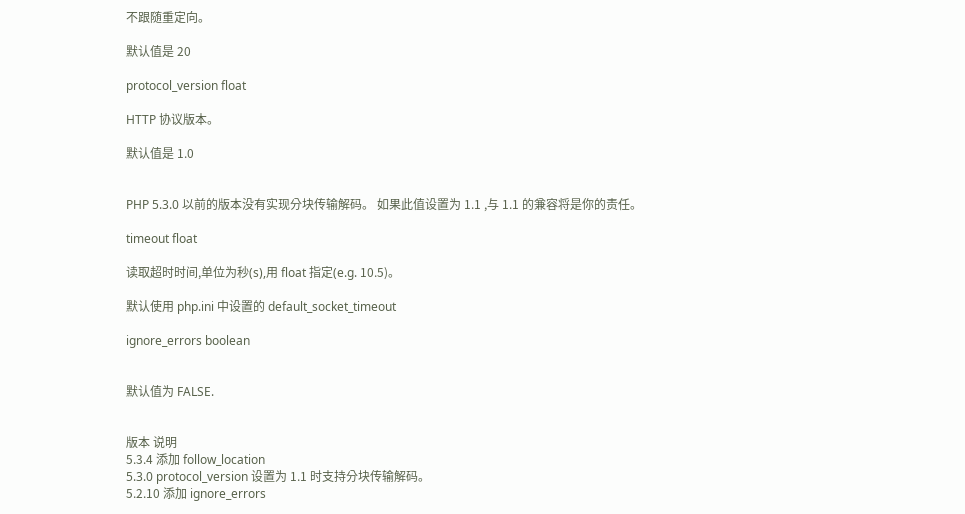不跟随重定向。

默认值是 20

protocol_version float

HTTP 协议版本。

默认值是 1.0


PHP 5.3.0 以前的版本没有实现分块传输解码。 如果此值设置为 1.1 ,与 1.1 的兼容将是你的责任。

timeout float

读取超时时间,单位为秒(s),用 float 指定(e.g. 10.5)。

默认使用 php.ini 中设置的 default_socket_timeout

ignore_errors boolean


默认值为 FALSE.


版本 说明
5.3.4 添加 follow_location
5.3.0 protocol_version 设置为 1.1 时支持分块传输解码。
5.2.10 添加 ignore_errors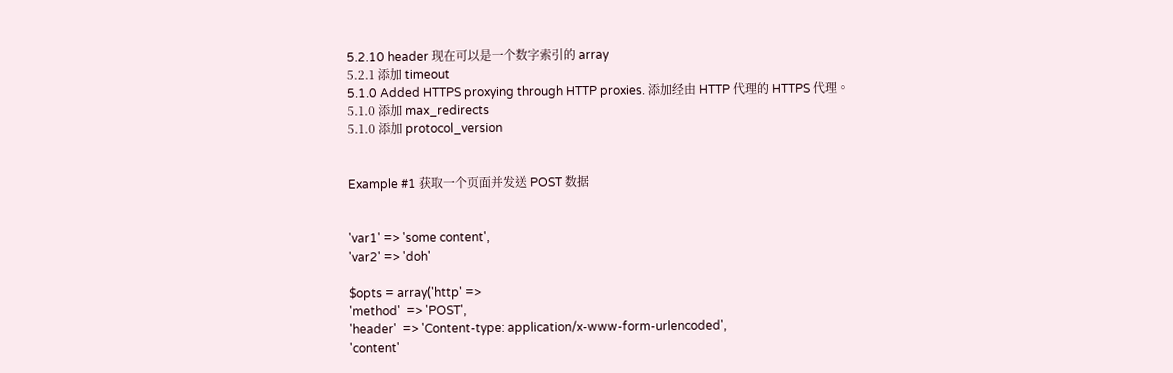5.2.10 header 现在可以是一个数字索引的 array
5.2.1 添加 timeout
5.1.0 Added HTTPS proxying through HTTP proxies. 添加经由 HTTP 代理的 HTTPS 代理。
5.1.0 添加 max_redirects
5.1.0 添加 protocol_version


Example #1 获取一个页面并发送 POST 数据


'var1' => 'some content',
'var2' => 'doh'

$opts = array('http' =>
'method'  => 'POST',
'header'  => 'Content-type: application/x-www-form-urlencoded',
'content'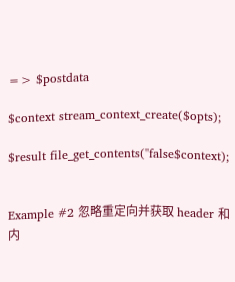=> $postdata

$context stream_context_create($opts);

$result file_get_contents(''false$context);


Example #2 忽略重定向并获取 header 和内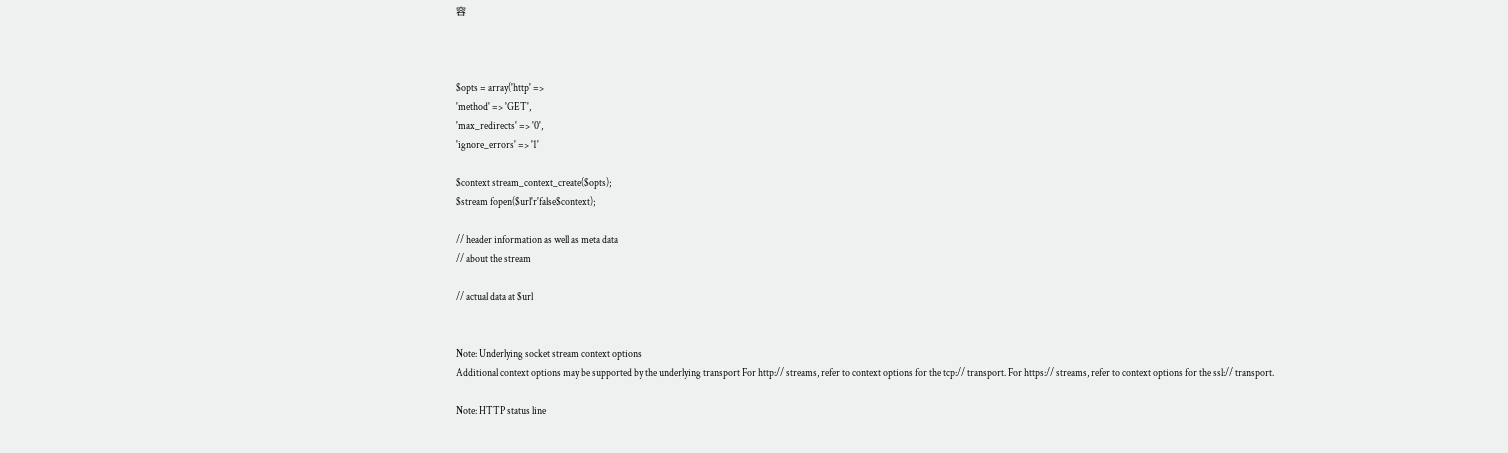容



$opts = array('http' =>
'method' => 'GET',
'max_redirects' => '0',
'ignore_errors' => '1'

$context stream_context_create($opts);
$stream fopen($url'r'false$context);

// header information as well as meta data
// about the stream

// actual data at $url


Note: Underlying socket stream context options
Additional context options may be supported by the underlying transport For http:// streams, refer to context options for the tcp:// transport. For https:// streams, refer to context options for the ssl:// transport.

Note: HTTP status line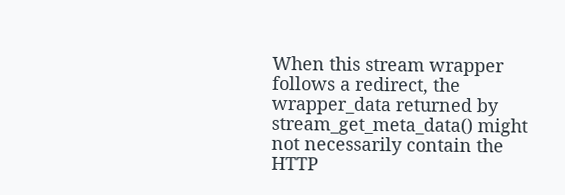When this stream wrapper follows a redirect, the wrapper_data returned by stream_get_meta_data() might not necessarily contain the HTTP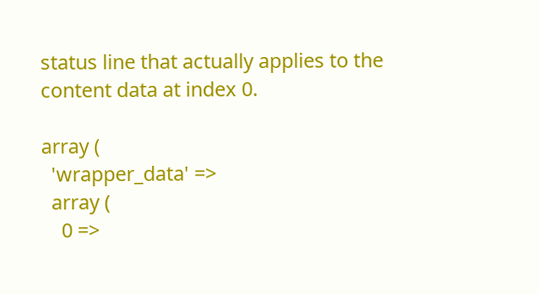status line that actually applies to the content data at index 0.

array (
  'wrapper_data' =>
  array (
    0 =>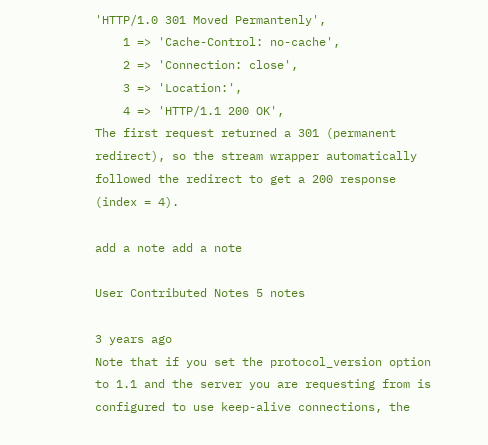'HTTP/1.0 301 Moved Permantenly',
    1 => 'Cache-Control: no-cache',
    2 => 'Connection: close',
    3 => 'Location:',
    4 => 'HTTP/1.1 200 OK',
The first request returned a 301 (permanent redirect), so the stream wrapper automatically followed the redirect to get a 200 response (index = 4).

add a note add a note

User Contributed Notes 5 notes

3 years ago
Note that if you set the protocol_version option to 1.1 and the server you are requesting from is configured to use keep-alive connections, the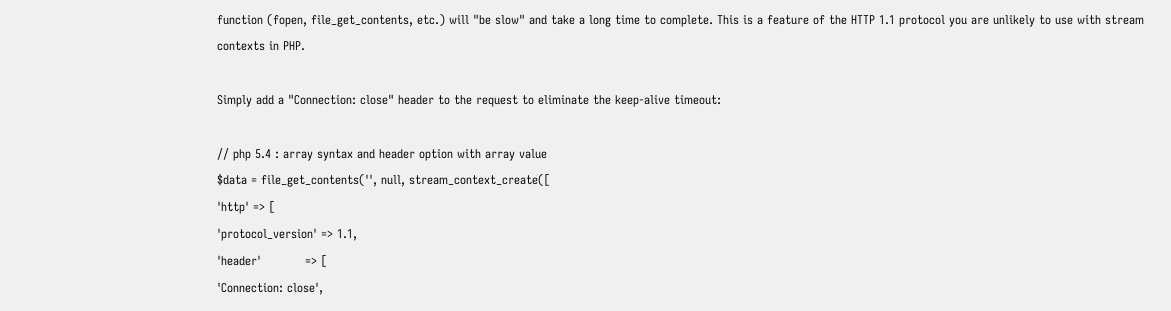function (fopen, file_get_contents, etc.) will "be slow" and take a long time to complete. This is a feature of the HTTP 1.1 protocol you are unlikely to use with stream contexts in PHP.

Simply add a "Connection: close" header to the request to eliminate the keep-alive timeout:

// php 5.4 : array syntax and header option with array value
$data = file_get_contents('', null, stream_context_create([
'http' => [
'protocol_version' => 1.1,
'header'           => [
'Connection: close',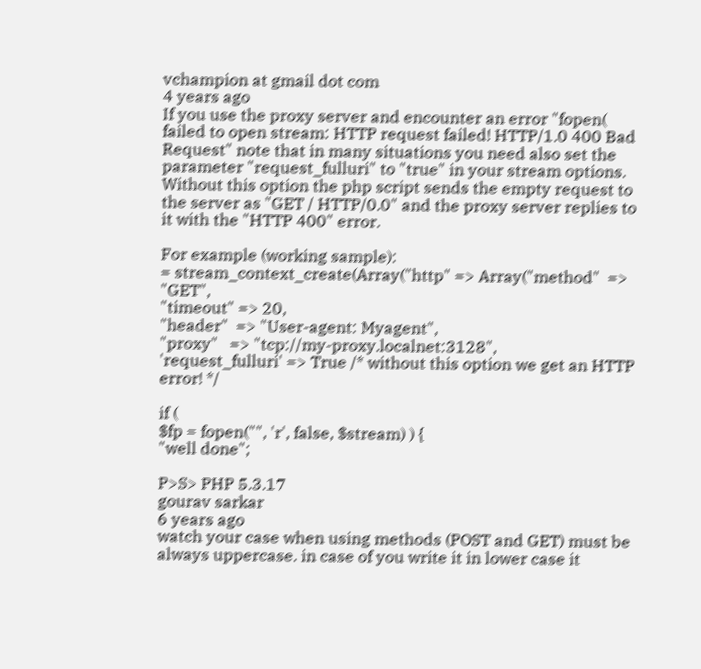vchampion at gmail dot com
4 years ago
If you use the proxy server and encounter an error "fopen( failed to open stream: HTTP request failed! HTTP/1.0 400 Bad Request" note that in many situations you need also set the parameter "request_fulluri" to "true" in your stream options. Without this option the php script sends the empty request to the server as "GET / HTTP/0.0" and the proxy server replies to it with the "HTTP 400" error.

For example (working sample):
= stream_context_create(Array("http" => Array("method"  => "GET",
"timeout" => 20,
"header"  => "User-agent: Myagent",
"proxy"   => "tcp://my-proxy.localnet:3128",
'request_fulluri' => True /* without this option we get an HTTP error! */

if (
$fp = fopen("", 'r', false, $stream) ) {
"well done";

P>S> PHP 5.3.17
gourav sarkar
6 years ago
watch your case when using methods (POST and GET) must be always uppercase. in case of you write it in lower case it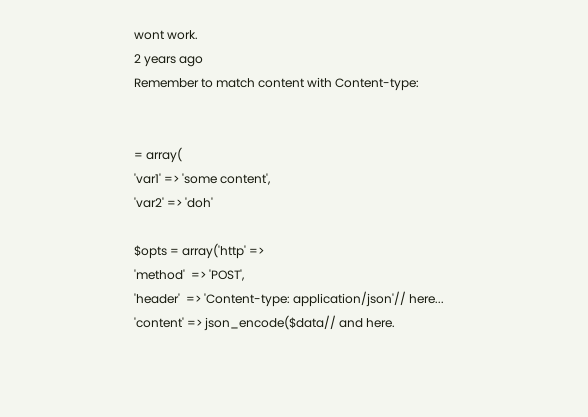wont work.
2 years ago
Remember to match content with Content-type:


= array(
'var1' => 'some content',
'var2' => 'doh'

$opts = array('http' =>
'method'  => 'POST',
'header'  => 'Content-type: application/json'// here...
'content' => json_encode($data// and here.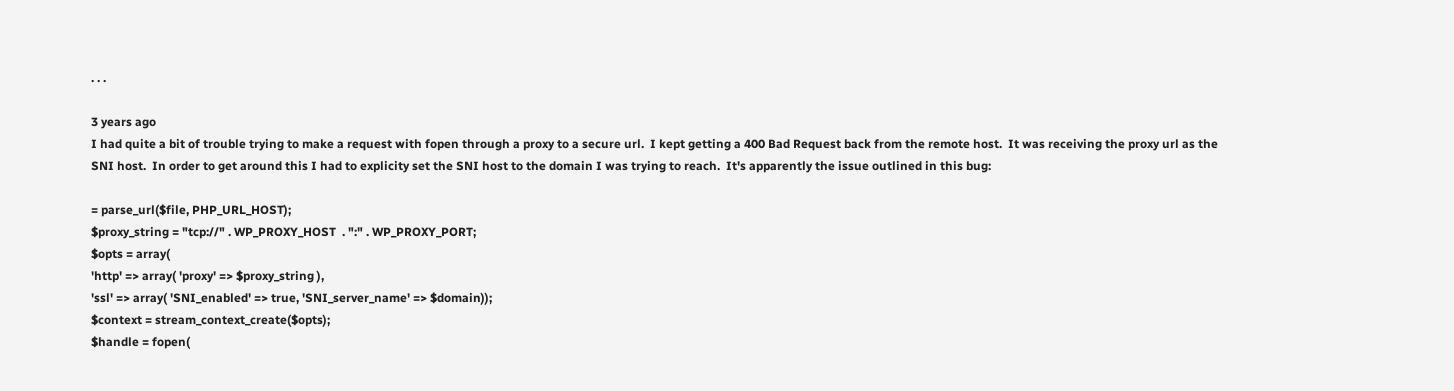. . .

3 years ago
I had quite a bit of trouble trying to make a request with fopen through a proxy to a secure url.  I kept getting a 400 Bad Request back from the remote host.  It was receiving the proxy url as the SNI host.  In order to get around this I had to explicity set the SNI host to the domain I was trying to reach.  It's apparently the issue outlined in this bug:

= parse_url($file, PHP_URL_HOST);
$proxy_string = "tcp://" . WP_PROXY_HOST  . ":" . WP_PROXY_PORT;
$opts = array(
'http' => array( 'proxy' => $proxy_string ),
'ssl' => array( 'SNI_enabled' => true, 'SNI_server_name' => $domain));
$context = stream_context_create($opts);
$handle = fopen(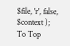$file, 'r', false, $context );
To Top